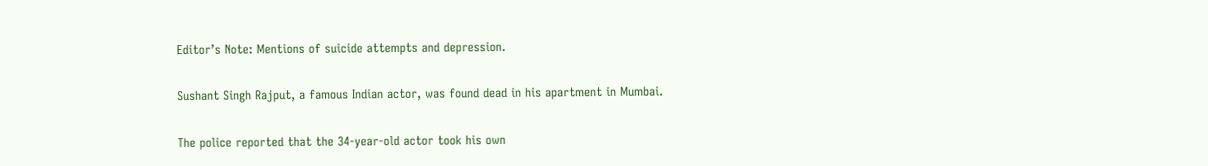Editor’s Note: Mentions of suicide attempts and depression.

Sushant Singh Rajput, a famous Indian actor, was found dead in his apartment in Mumbai.

The police reported that the 34-year-old actor took his own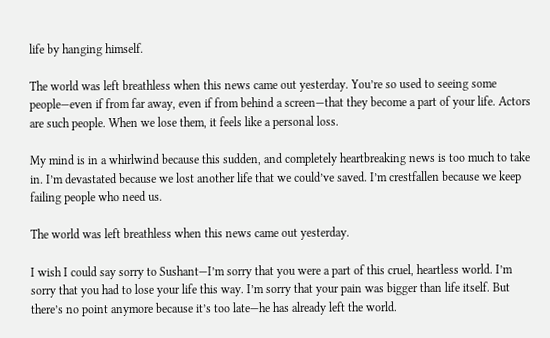life by hanging himself.

The world was left breathless when this news came out yesterday. You’re so used to seeing some people—even if from far away, even if from behind a screen—that they become a part of your life. Actors are such people. When we lose them, it feels like a personal loss.

My mind is in a whirlwind because this sudden, and completely heartbreaking news is too much to take in. I’m devastated because we lost another life that we could’ve saved. I’m crestfallen because we keep failing people who need us.

The world was left breathless when this news came out yesterday.

I wish I could say sorry to Sushant—I’m sorry that you were a part of this cruel, heartless world. I’m sorry that you had to lose your life this way. I’m sorry that your pain was bigger than life itself. But there’s no point anymore because it’s too late—he has already left the world.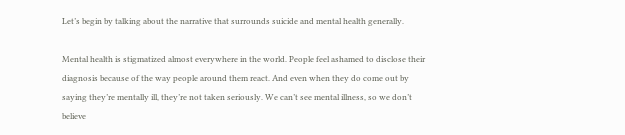Let’s begin by talking about the narrative that surrounds suicide and mental health generally.

Mental health is stigmatized almost everywhere in the world. People feel ashamed to disclose their diagnosis because of the way people around them react. And even when they do come out by saying they’re mentally ill, they’re not taken seriously. We can’t see mental illness, so we don’t believe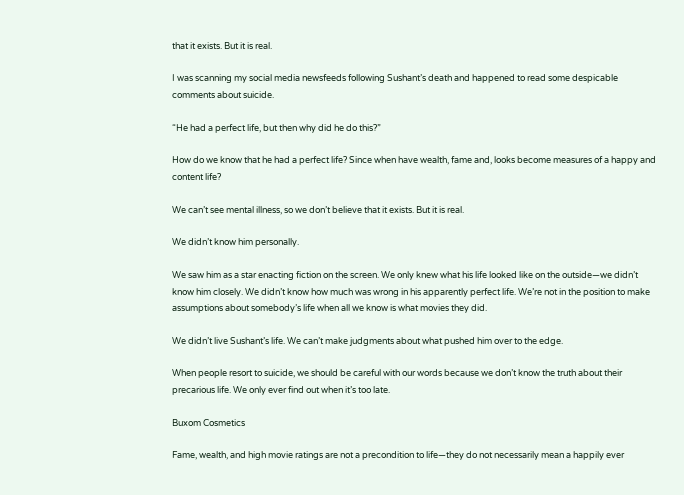that it exists. But it is real.

I was scanning my social media newsfeeds following Sushant’s death and happened to read some despicable comments about suicide.

“He had a perfect life, but then why did he do this?”

How do we know that he had a perfect life? Since when have wealth, fame and, looks become measures of a happy and content life?

We can’t see mental illness, so we don’t believe that it exists. But it is real.

We didn’t know him personally.

We saw him as a star enacting fiction on the screen. We only knew what his life looked like on the outside—we didn’t know him closely. We didn’t know how much was wrong in his apparently perfect life. We’re not in the position to make assumptions about somebody’s life when all we know is what movies they did.

We didn’t live Sushant’s life. We can’t make judgments about what pushed him over to the edge.

When people resort to suicide, we should be careful with our words because we don’t know the truth about their precarious life. We only ever find out when it’s too late.

Buxom Cosmetics

Fame, wealth, and high movie ratings are not a precondition to life—they do not necessarily mean a happily ever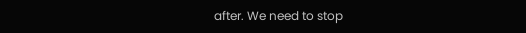after. We need to stop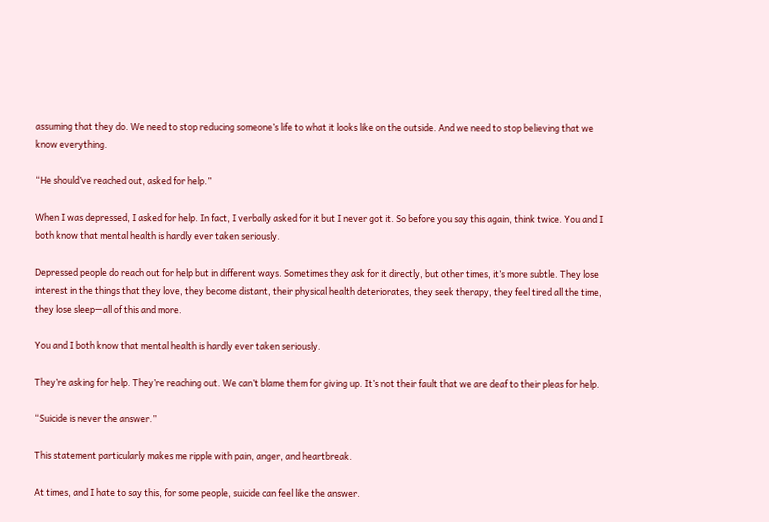assuming that they do. We need to stop reducing someone’s life to what it looks like on the outside. And we need to stop believing that we know everything.

“He should’ve reached out, asked for help.”

When I was depressed, I asked for help. In fact, I verbally asked for it but I never got it. So before you say this again, think twice. You and I both know that mental health is hardly ever taken seriously.

Depressed people do reach out for help but in different ways. Sometimes they ask for it directly, but other times, it’s more subtle. They lose interest in the things that they love, they become distant, their physical health deteriorates, they seek therapy, they feel tired all the time, they lose sleep—all of this and more.

You and I both know that mental health is hardly ever taken seriously.

They’re asking for help. They’re reaching out. We can’t blame them for giving up. It’s not their fault that we are deaf to their pleas for help.

“Suicide is never the answer.”

This statement particularly makes me ripple with pain, anger, and heartbreak.

At times, and I hate to say this, for some people, suicide can feel like the answer.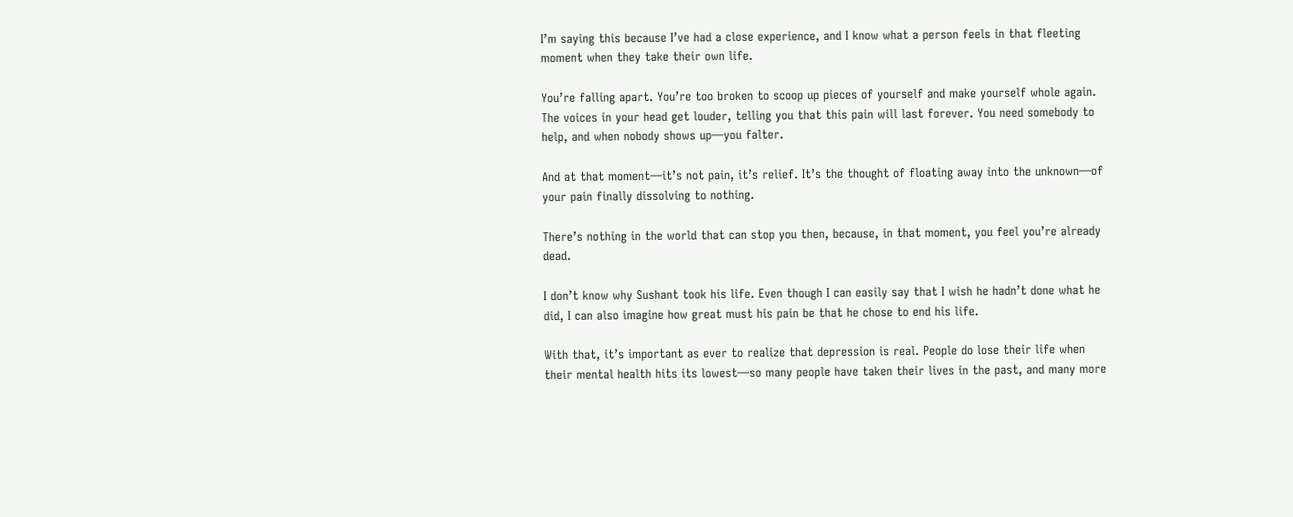I’m saying this because I’ve had a close experience, and I know what a person feels in that fleeting moment when they take their own life.

You’re falling apart. You’re too broken to scoop up pieces of yourself and make yourself whole again. The voices in your head get louder, telling you that this pain will last forever. You need somebody to help, and when nobody shows up—you falter.

And at that moment—it’s not pain, it’s relief. It’s the thought of floating away into the unknown—of your pain finally dissolving to nothing.

There’s nothing in the world that can stop you then, because, in that moment, you feel you’re already dead.

I don’t know why Sushant took his life. Even though I can easily say that I wish he hadn’t done what he did, I can also imagine how great must his pain be that he chose to end his life.

With that, it’s important as ever to realize that depression is real. People do lose their life when their mental health hits its lowest—so many people have taken their lives in the past, and many more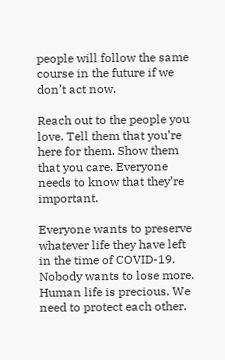people will follow the same course in the future if we don’t act now.

Reach out to the people you love. Tell them that you’re here for them. Show them that you care. Everyone needs to know that they’re important.

Everyone wants to preserve whatever life they have left in the time of COVID-19. Nobody wants to lose more. Human life is precious. We need to protect each other.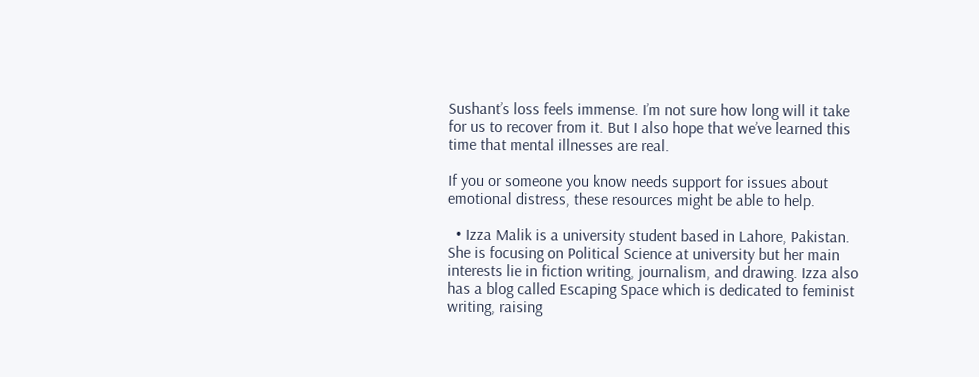Sushant’s loss feels immense. I’m not sure how long will it take for us to recover from it. But I also hope that we’ve learned this time that mental illnesses are real.

If you or someone you know needs support for issues about emotional distress, these resources might be able to help.

  • Izza Malik is a university student based in Lahore, Pakistan. She is focusing on Political Science at university but her main interests lie in fiction writing, journalism, and drawing. Izza also has a blog called Escaping Space which is dedicated to feminist writing, raising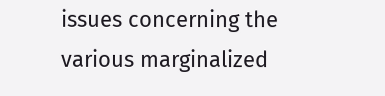issues concerning the various marginalized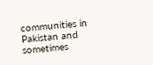communities in Pakistan and sometimes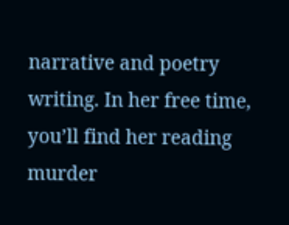narrative and poetry writing. In her free time, you’ll find her reading murder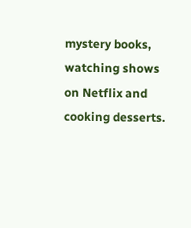mystery books, watching shows on Netflix and cooking desserts.